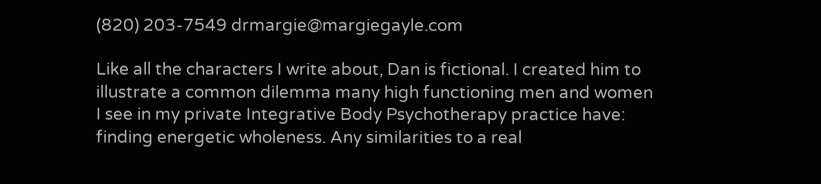(820) 203-7549 drmargie@margiegayle.com

Like all the characters I write about, Dan is fictional. I created him to illustrate a common dilemma many high functioning men and women I see in my private Integrative Body Psychotherapy practice have: finding energetic wholeness. Any similarities to a real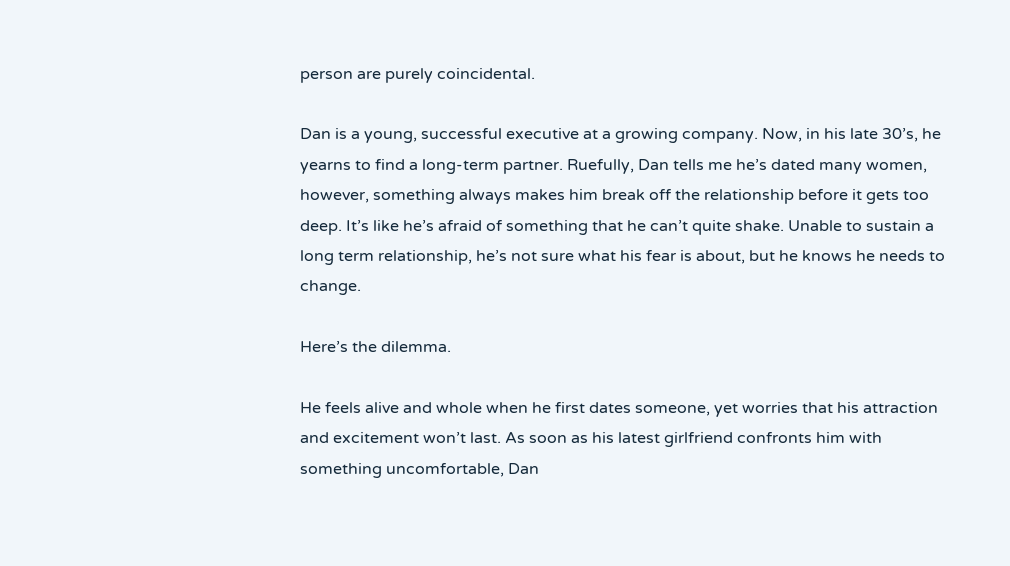person are purely coincidental.

Dan is a young, successful executive at a growing company. Now, in his late 30’s, he yearns to find a long-term partner. Ruefully, Dan tells me he’s dated many women, however, something always makes him break off the relationship before it gets too deep. It’s like he’s afraid of something that he can’t quite shake. Unable to sustain a long term relationship, he’s not sure what his fear is about, but he knows he needs to change.

Here’s the dilemma.

He feels alive and whole when he first dates someone, yet worries that his attraction and excitement won’t last. As soon as his latest girlfriend confronts him with something uncomfortable, Dan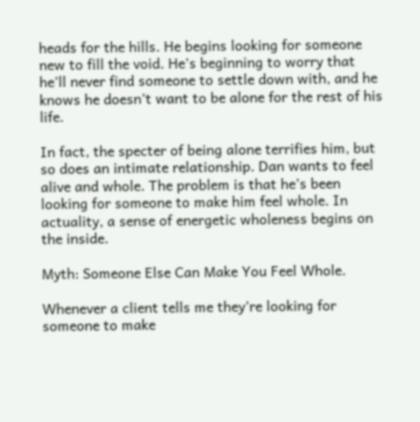heads for the hills. He begins looking for someone new to fill the void. He’s beginning to worry that he’ll never find someone to settle down with, and he knows he doesn’t want to be alone for the rest of his life.

In fact, the specter of being alone terrifies him, but so does an intimate relationship. Dan wants to feel alive and whole. The problem is that he’s been looking for someone to make him feel whole. In actuality, a sense of energetic wholeness begins on the inside.

Myth: Someone Else Can Make You Feel Whole.

Whenever a client tells me they’re looking for someone to make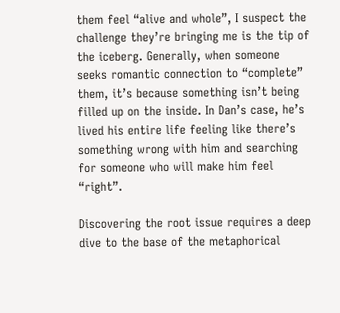them feel “alive and whole”, I suspect the challenge they’re bringing me is the tip of the iceberg. Generally, when someone seeks romantic connection to “complete” them, it’s because something isn’t being filled up on the inside. In Dan’s case, he’s lived his entire life feeling like there’s something wrong with him and searching for someone who will make him feel “right”.

Discovering the root issue requires a deep dive to the base of the metaphorical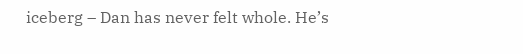iceberg – Dan has never felt whole. He’s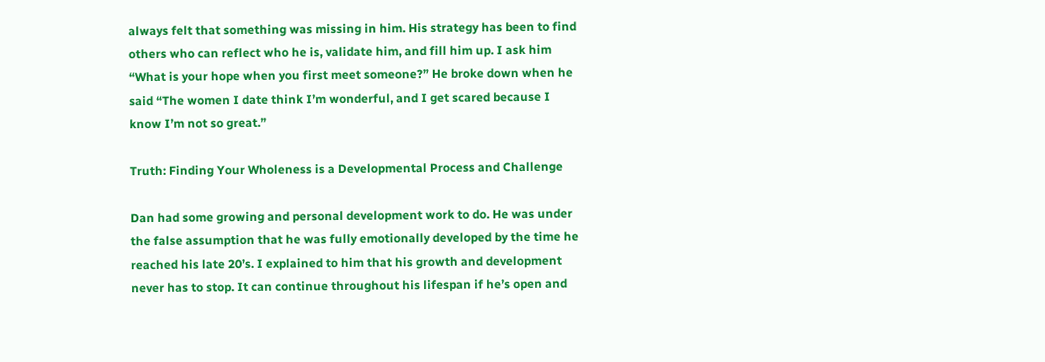always felt that something was missing in him. His strategy has been to find others who can reflect who he is, validate him, and fill him up. I ask him “What is your hope when you first meet someone?” He broke down when he said “The women I date think I’m wonderful, and I get scared because I know I’m not so great.”

Truth: Finding Your Wholeness is a Developmental Process and Challenge

Dan had some growing and personal development work to do. He was under the false assumption that he was fully emotionally developed by the time he reached his late 20’s. I explained to him that his growth and development never has to stop. It can continue throughout his lifespan if he’s open and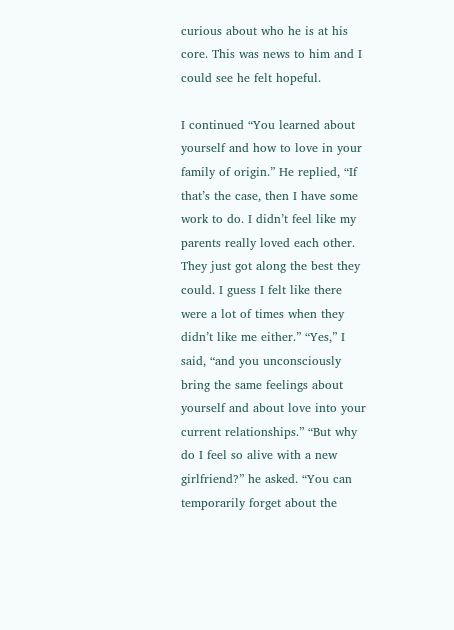curious about who he is at his core. This was news to him and I could see he felt hopeful.

I continued “You learned about yourself and how to love in your family of origin.” He replied, “If that’s the case, then I have some work to do. I didn’t feel like my parents really loved each other. They just got along the best they could. I guess I felt like there were a lot of times when they didn’t like me either.” “Yes,” I said, “and you unconsciously bring the same feelings about yourself and about love into your current relationships.” “But why do I feel so alive with a new girlfriend?” he asked. “You can temporarily forget about the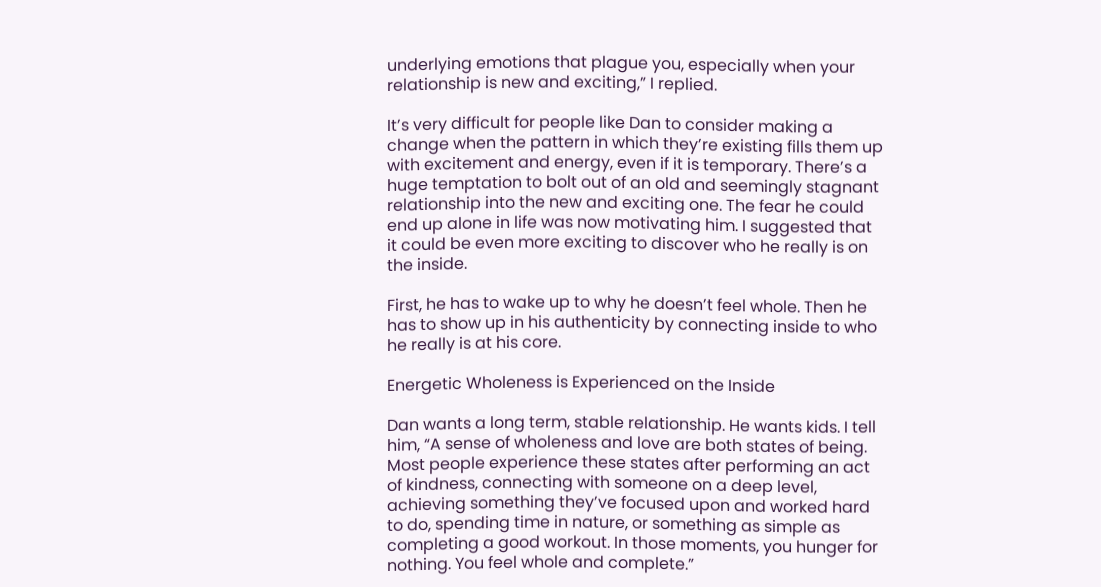underlying emotions that plague you, especially when your relationship is new and exciting,” I replied.

It’s very difficult for people like Dan to consider making a change when the pattern in which they’re existing fills them up with excitement and energy, even if it is temporary. There’s a huge temptation to bolt out of an old and seemingly stagnant relationship into the new and exciting one. The fear he could end up alone in life was now motivating him. I suggested that it could be even more exciting to discover who he really is on the inside.

First, he has to wake up to why he doesn’t feel whole. Then he has to show up in his authenticity by connecting inside to who he really is at his core.

Energetic Wholeness is Experienced on the Inside

Dan wants a long term, stable relationship. He wants kids. I tell him, “A sense of wholeness and love are both states of being. Most people experience these states after performing an act of kindness, connecting with someone on a deep level, achieving something they’ve focused upon and worked hard to do, spending time in nature, or something as simple as completing a good workout. In those moments, you hunger for nothing. You feel whole and complete.”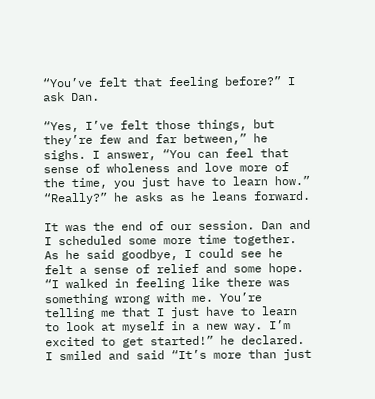“You’ve felt that feeling before?” I ask Dan.

“Yes, I’ve felt those things, but they’re few and far between,” he sighs. I answer, “You can feel that sense of wholeness and love more of the time, you just have to learn how.” “Really?” he asks as he leans forward.

It was the end of our session. Dan and I scheduled some more time together. As he said goodbye, I could see he felt a sense of relief and some hope. “I walked in feeling like there was something wrong with me. You’re telling me that I just have to learn to look at myself in a new way. I’m excited to get started!” he declared. I smiled and said “It’s more than just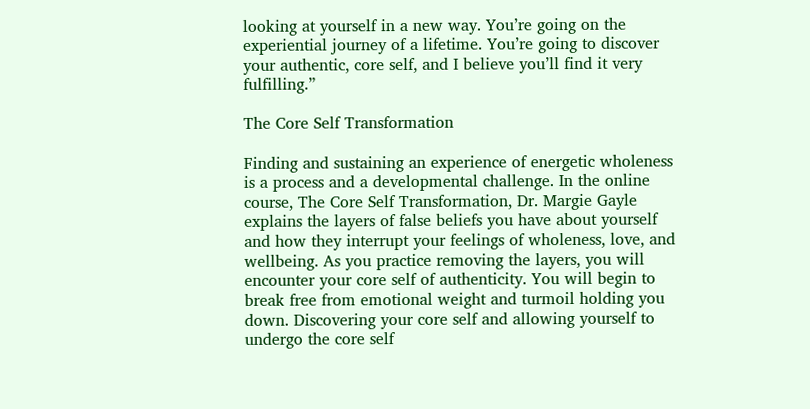looking at yourself in a new way. You’re going on the experiential journey of a lifetime. You’re going to discover your authentic, core self, and I believe you’ll find it very fulfilling.”

The Core Self Transformation

Finding and sustaining an experience of energetic wholeness is a process and a developmental challenge. In the online course, The Core Self Transformation, Dr. Margie Gayle explains the layers of false beliefs you have about yourself and how they interrupt your feelings of wholeness, love, and wellbeing. As you practice removing the layers, you will encounter your core self of authenticity. You will begin to break free from emotional weight and turmoil holding you down. Discovering your core self and allowing yourself to undergo the core self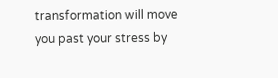transformation will move you past your stress by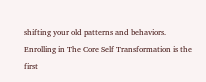shifting your old patterns and behaviors. Enrolling in The Core Self Transformation is the first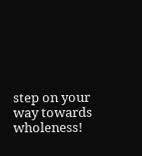step on your way towards wholeness!